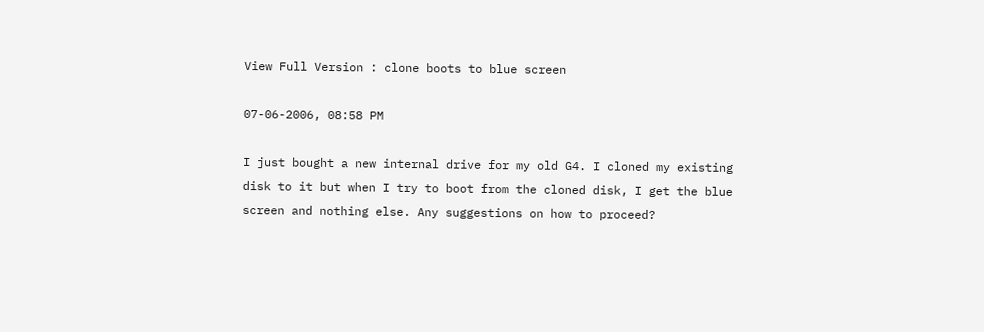View Full Version : clone boots to blue screen

07-06-2006, 08:58 PM

I just bought a new internal drive for my old G4. I cloned my existing
disk to it but when I try to boot from the cloned disk, I get the blue
screen and nothing else. Any suggestions on how to proceed?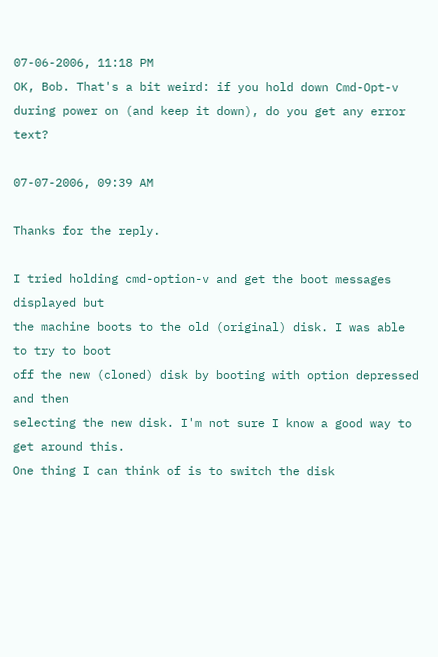07-06-2006, 11:18 PM
OK, Bob. That's a bit weird: if you hold down Cmd-Opt-v during power on (and keep it down), do you get any error text?

07-07-2006, 09:39 AM

Thanks for the reply.

I tried holding cmd-option-v and get the boot messages displayed but
the machine boots to the old (original) disk. I was able to try to boot
off the new (cloned) disk by booting with option depressed and then
selecting the new disk. I'm not sure I know a good way to get around this.
One thing I can think of is to switch the disk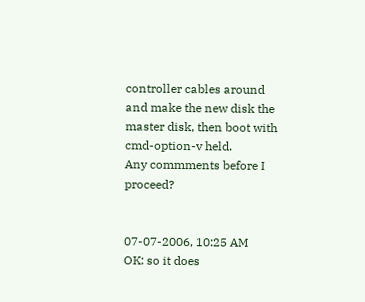controller cables around
and make the new disk the master disk, then boot with cmd-option-v held.
Any commments before I proceed?


07-07-2006, 10:25 AM
OK: so it does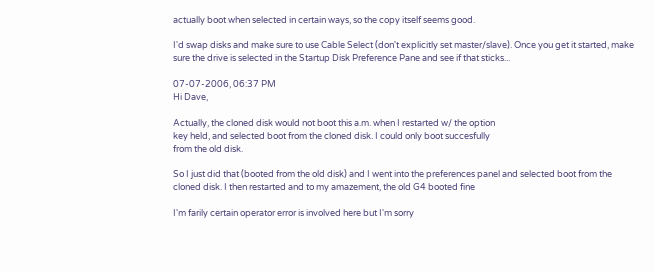actually boot when selected in certain ways, so the copy itself seems good.

I'd swap disks and make sure to use Cable Select (don't explicitly set master/slave). Once you get it started, make sure the drive is selected in the Startup Disk Preference Pane and see if that sticks...

07-07-2006, 06:37 PM
Hi Dave,

Actually, the cloned disk would not boot this a.m. when I restarted w/ the option
key held, and selected boot from the cloned disk. I could only boot succesfully
from the old disk.

So I just did that (booted from the old disk) and I went into the preferences panel and selected boot from the cloned disk. I then restarted and to my amazement, the old G4 booted fine

I'm farily certain operator error is involved here but I'm sorry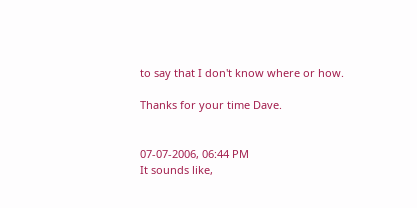to say that I don't know where or how.

Thanks for your time Dave.


07-07-2006, 06:44 PM
It sounds like,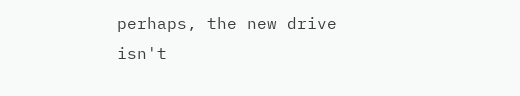perhaps, the new drive isn't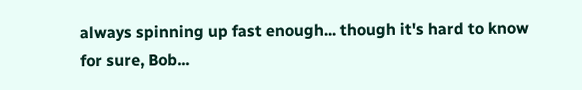always spinning up fast enough... though it's hard to know for sure, Bob...